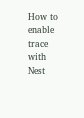How to enable trace with Nest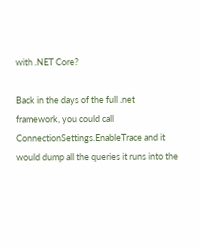with .NET Core?

Back in the days of the full .net framework, you could call ConnectionSettings.EnableTrace and it would dump all the queries it runs into the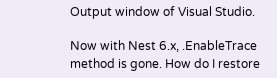Output window of Visual Studio.

Now with Nest 6.x, .EnableTrace method is gone. How do I restore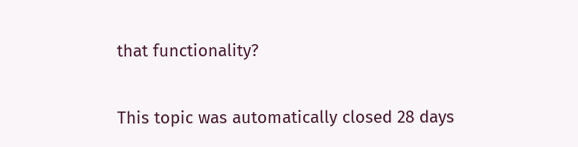that functionality?

This topic was automatically closed 28 days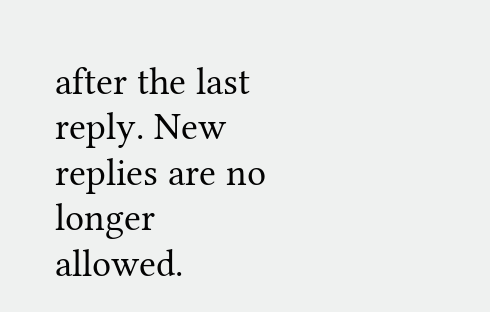after the last reply. New replies are no longer allowed.